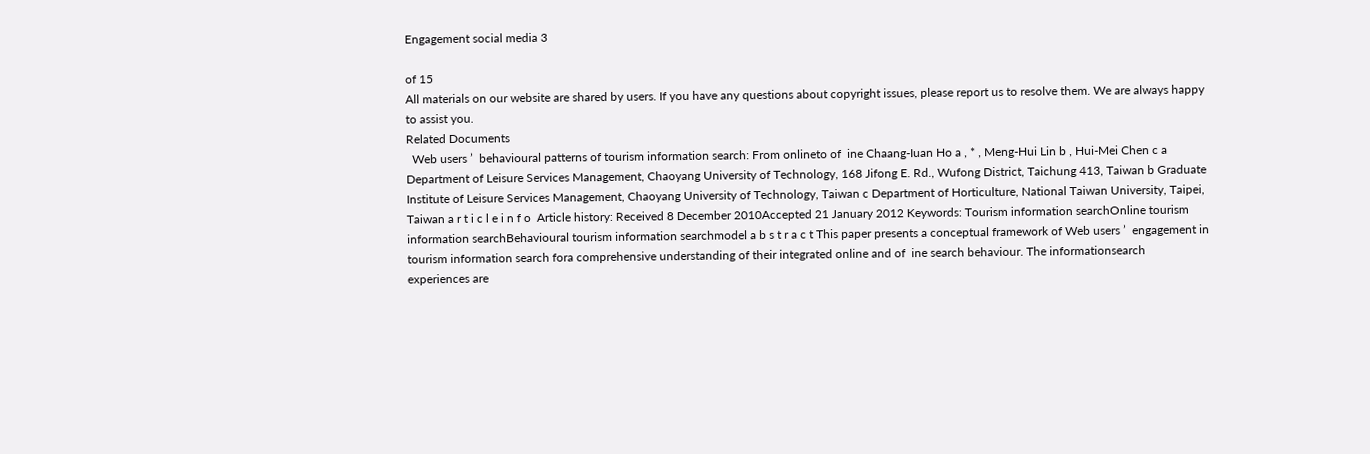Engagement social media 3

of 15
All materials on our website are shared by users. If you have any questions about copyright issues, please report us to resolve them. We are always happy to assist you.
Related Documents
  Web users ’  behavioural patterns of tourism information search: From onlineto of  ine Chaang-Iuan Ho a , * , Meng-Hui Lin b , Hui-Mei Chen c a Department of Leisure Services Management, Chaoyang University of Technology, 168 Jifong E. Rd., Wufong District, Taichung 413, Taiwan b Graduate Institute of Leisure Services Management, Chaoyang University of Technology, Taiwan c Department of Horticulture, National Taiwan University, Taipei, Taiwan a r t i c l e i n f o  Article history: Received 8 December 2010Accepted 21 January 2012 Keywords: Tourism information searchOnline tourism information searchBehavioural tourism information searchmodel a b s t r a c t This paper presents a conceptual framework of Web users ’  engagement in tourism information search fora comprehensive understanding of their integrated online and of  ine search behaviour. The informationsearch experiences are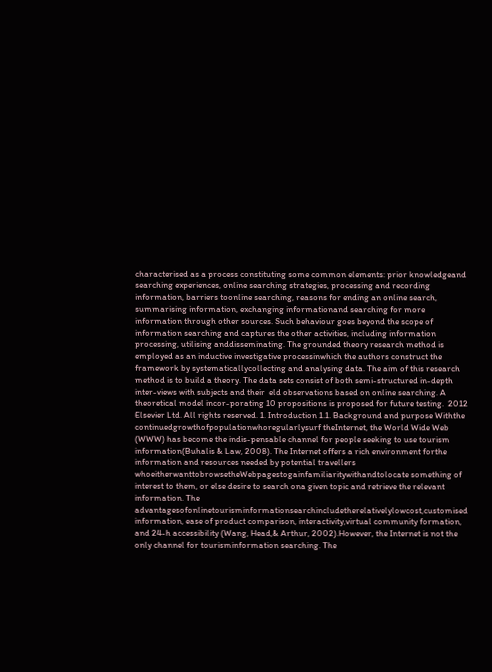characterised as a process constituting some common elements: prior knowledgeand searching experiences, online searching strategies, processing and recording information, barriers toonline searching, reasons for ending an online search, summarising information, exchanging informationand searching for more information through other sources. Such behaviour goes beyond the scope of information searching and captures the other activities, including information processing, utilising anddisseminating. The grounded theory research method is employed as an inductive investigative processinwhich the authors construct the framework by systematicallycollecting and analysing data. The aim of this research method is to build a theory. The data sets consist of both semi-structured in-depth inter-views with subjects and their  eld observations based on online searching. A theoretical model incor-porating 10 propositions is proposed for future testing.  2012 Elsevier Ltd. All rights reserved. 1. Introduction 1.1. Background and purpose Withthe continuedgrowthofpopulationwhoregularlysurf theInternet, the World Wide Web (WWW) has become the indis-pensable channel for people seeking to use tourism information(Buhalis & Law, 2008). The Internet offers a rich environment forthe information and resources needed by potential travellers whoeitherwanttobrowsetheWebpagestogainfamiliaritywithandtolocate something of interest to them, or else desire to search ona given topic and retrieve the relevant information. The advantagesofonlinetourisminformationsearchincludetherelativelylowcost,customised information, ease of product comparison, interactivity,virtual community formation, and 24-h accessibility (Wang, Head,& Arthur, 2002).However, the Internet is not the only channel for tourisminformation searching. The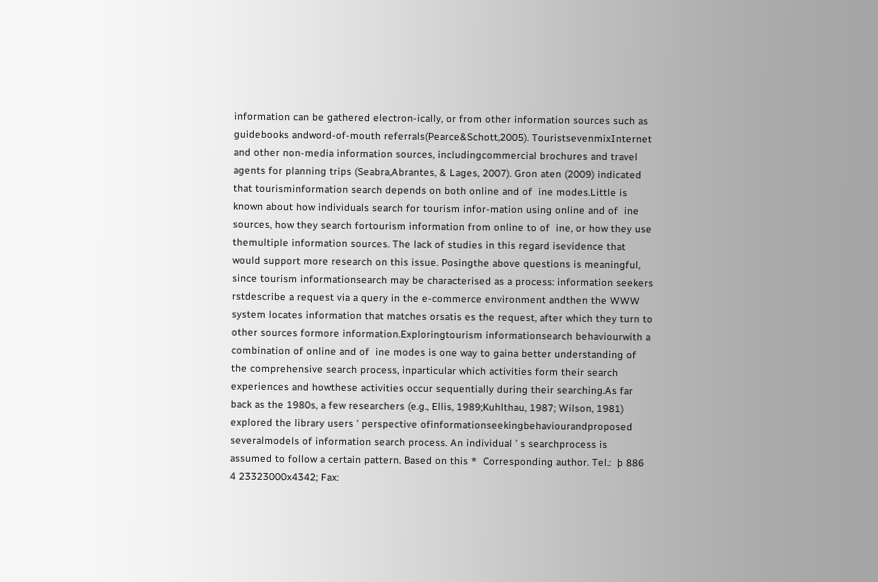information can be gathered electron-ically, or from other information sources such as guidebooks andword-of-mouth referrals(Pearce&Schott,2005). TouristsevenmixInternet and other non-media information sources, includingcommercial brochures and travel agents for planning trips (Seabra,Abrantes, & Lages, 2007). Gron aten (2009) indicated that tourisminformation search depends on both online and of  ine modes.Little is known about how individuals search for tourism infor-mation using online and of  ine sources, how they search fortourism information from online to of  ine, or how they use themultiple information sources. The lack of studies in this regard isevidence that would support more research on this issue. Posingthe above questions is meaningful, since tourism informationsearch may be characterised as a process: information seekers  rstdescribe a request via a query in the e-commerce environment andthen the WWW system locates information that matches orsatis es the request, after which they turn to other sources formore information.Exploringtourism informationsearch behaviourwith a combination of online and of  ine modes is one way to gaina better understanding of the comprehensive search process, inparticular which activities form their search experiences and howthese activities occur sequentially during their searching.As far back as the 1980s, a few researchers (e.g., Ellis, 1989;Kuhlthau, 1987; Wilson, 1981) explored the library users ’ perspective ofinformationseekingbehaviourandproposed severalmodels of information search process. An individual ’ s searchprocess is assumed to follow a certain pattern. Based on this *  Corresponding author. Tel.:  þ 886 4 23323000x4342; Fax: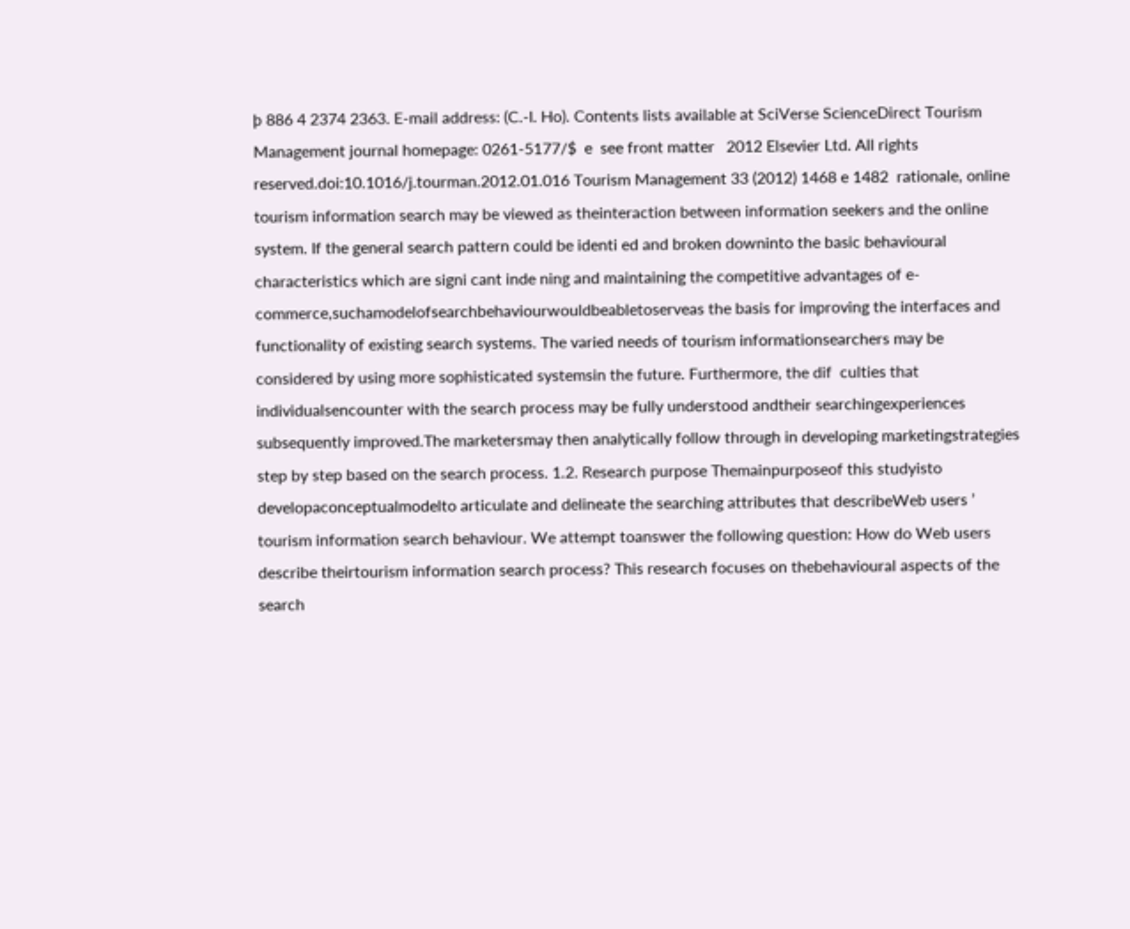þ 886 4 2374 2363. E-mail address: (C.-I. Ho). Contents lists available at SciVerse ScienceDirect Tourism Management journal homepage: 0261-5177/$  e  see front matter   2012 Elsevier Ltd. All rights reserved.doi:10.1016/j.tourman.2012.01.016 Tourism Management 33 (2012) 1468 e 1482  rationale, online tourism information search may be viewed as theinteraction between information seekers and the online system. If the general search pattern could be identi ed and broken downinto the basic behavioural characteristics which are signi cant inde ning and maintaining the competitive advantages of e-commerce,suchamodelofsearchbehaviourwouldbeabletoserveas the basis for improving the interfaces and functionality of existing search systems. The varied needs of tourism informationsearchers may be considered by using more sophisticated systemsin the future. Furthermore, the dif  culties that individualsencounter with the search process may be fully understood andtheir searchingexperiences subsequently improved.The marketersmay then analytically follow through in developing marketingstrategies step by step based on the search process. 1.2. Research purpose Themainpurposeof this studyisto developaconceptualmodelto articulate and delineate the searching attributes that describeWeb users ’  tourism information search behaviour. We attempt toanswer the following question: How do Web users describe theirtourism information search process? This research focuses on thebehavioural aspects of the search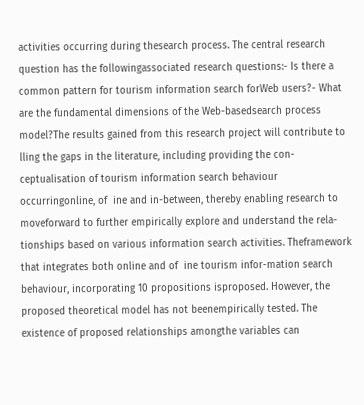activities occurring during thesearch process. The central research question has the followingassociated research questions:- Is there a common pattern for tourism information search forWeb users?- What are the fundamental dimensions of the Web-basedsearch process model?The results gained from this research project will contribute to lling the gaps in the literature, including providing the con-ceptualisation of tourism information search behaviour occurringonline, of  ine and in-between, thereby enabling research to moveforward to further empirically explore and understand the rela-tionships based on various information search activities. Theframework that integrates both online and of  ine tourism infor-mation search behaviour, incorporating 10 propositions isproposed. However, the proposed theoretical model has not beenempirically tested. The existence of proposed relationships amongthe variables can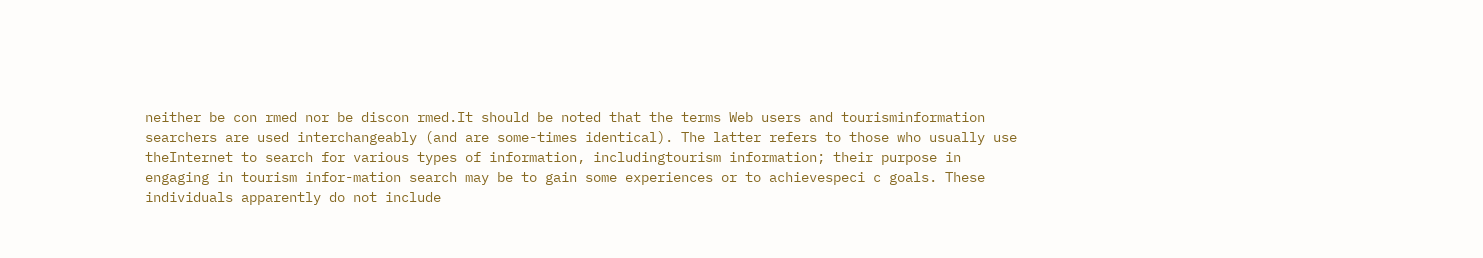neither be con rmed nor be discon rmed.It should be noted that the terms Web users and tourisminformation searchers are used interchangeably (and are some-times identical). The latter refers to those who usually use theInternet to search for various types of information, includingtourism information; their purpose in engaging in tourism infor-mation search may be to gain some experiences or to achievespeci c goals. These individuals apparently do not include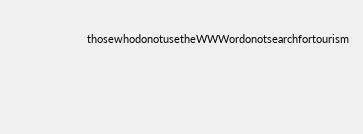thosewhodonotusetheWWWordonotsearchfortourism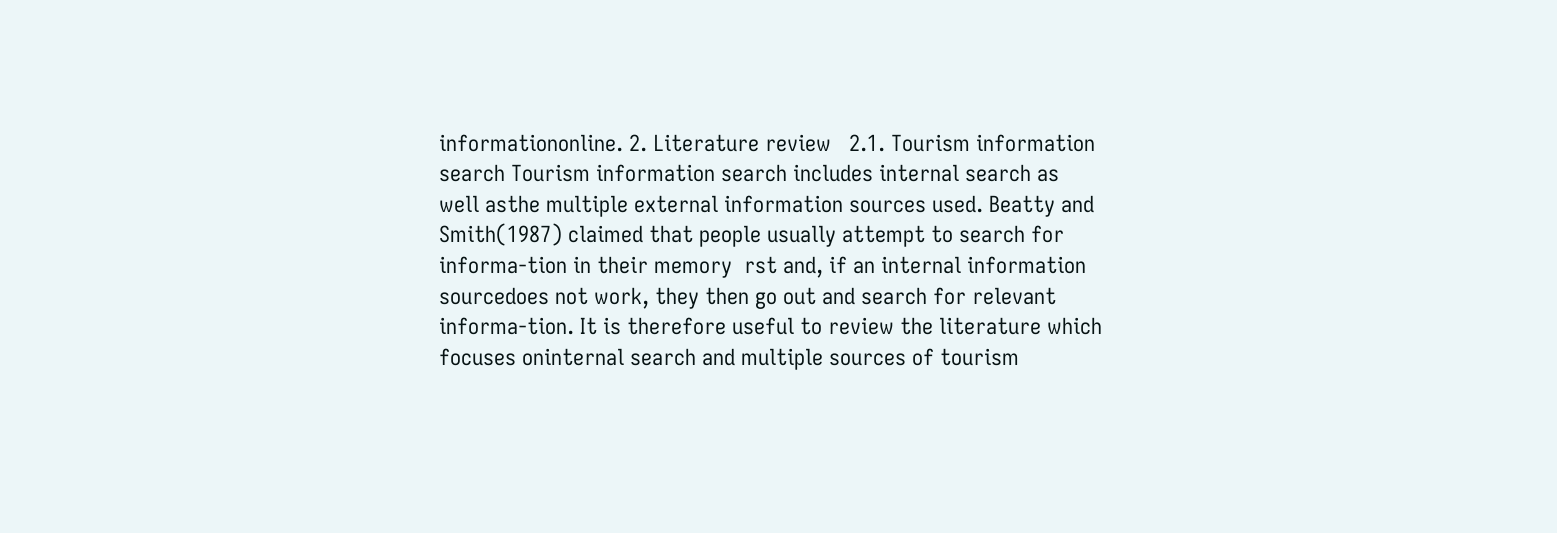informationonline. 2. Literature review   2.1. Tourism information search Tourism information search includes internal search as well asthe multiple external information sources used. Beatty and Smith(1987) claimed that people usually attempt to search for informa-tion in their memory  rst and, if an internal information sourcedoes not work, they then go out and search for relevant informa-tion. It is therefore useful to review the literature which focuses oninternal search and multiple sources of tourism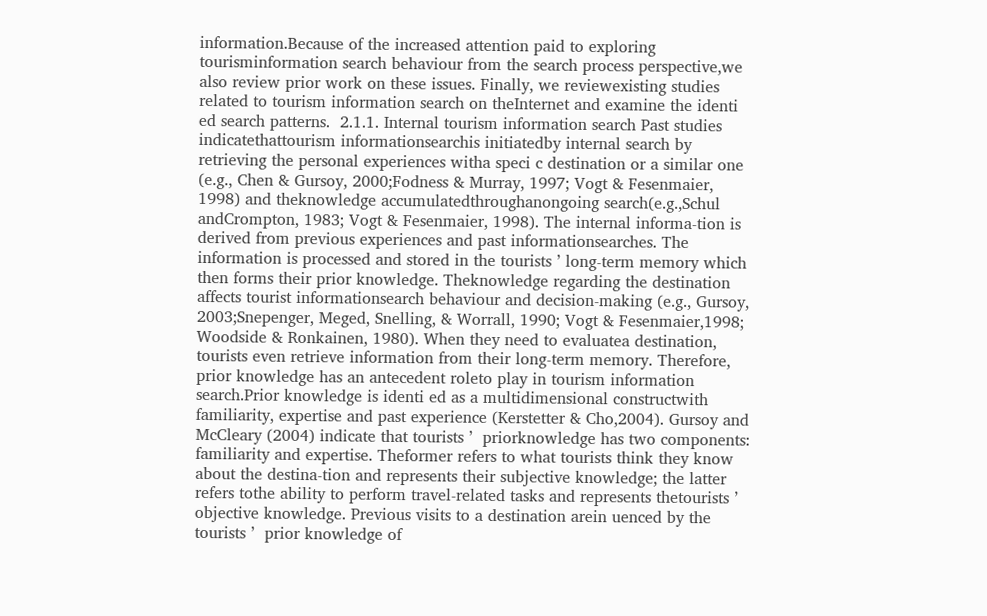information.Because of the increased attention paid to exploring tourisminformation search behaviour from the search process perspective,we also review prior work on these issues. Finally, we reviewexisting studies related to tourism information search on theInternet and examine the identi ed search patterns.  2.1.1. Internal tourism information search Past studies indicatethattourism informationsearchis initiatedby internal search by retrieving the personal experiences witha speci c destination or a similar one (e.g., Chen & Gursoy, 2000;Fodness & Murray, 1997; Vogt & Fesenmaier, 1998) and theknowledge accumulatedthroughanongoing search(e.g.,Schul andCrompton, 1983; Vogt & Fesenmaier, 1998). The internal informa-tion is derived from previous experiences and past informationsearches. The information is processed and stored in the tourists ’ long-term memory which then forms their prior knowledge. Theknowledge regarding the destination affects tourist informationsearch behaviour and decision-making (e.g., Gursoy, 2003;Snepenger, Meged, Snelling, & Worrall, 1990; Vogt & Fesenmaier,1998; Woodside & Ronkainen, 1980). When they need to evaluatea destination, tourists even retrieve information from their long-term memory. Therefore, prior knowledge has an antecedent roleto play in tourism information search.Prior knowledge is identi ed as a multidimensional constructwith familiarity, expertise and past experience (Kerstetter & Cho,2004). Gursoy and McCleary (2004) indicate that tourists ’  priorknowledge has two components: familiarity and expertise. Theformer refers to what tourists think they know about the destina-tion and represents their subjective knowledge; the latter refers tothe ability to perform travel-related tasks and represents thetourists ’  objective knowledge. Previous visits to a destination arein uenced by the tourists ’  prior knowledge of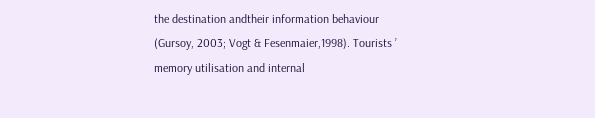the destination andtheir information behaviour (Gursoy, 2003; Vogt & Fesenmaier,1998). Tourists ’  memory utilisation and internal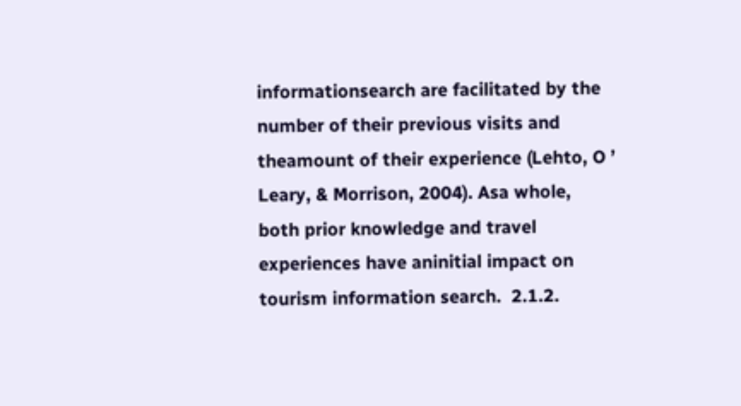informationsearch are facilitated by the number of their previous visits and theamount of their experience (Lehto, O ’ Leary, & Morrison, 2004). Asa whole, both prior knowledge and travel experiences have aninitial impact on tourism information search.  2.1.2.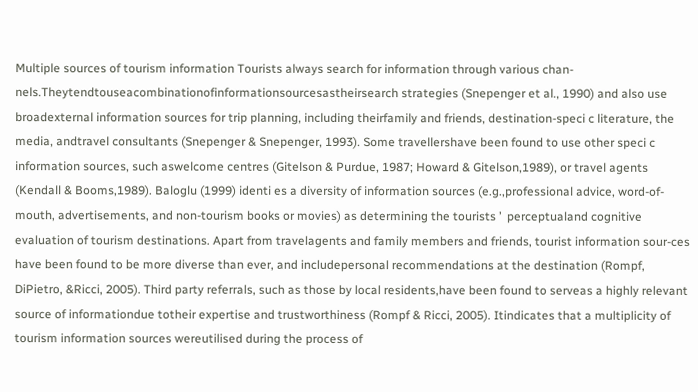Multiple sources of tourism information Tourists always search for information through various chan-nels.Theytendtouseacombinationofinformationsourcesastheirsearch strategies (Snepenger et al., 1990) and also use broadexternal information sources for trip planning, including theirfamily and friends, destination-speci c literature, the media, andtravel consultants (Snepenger & Snepenger, 1993). Some travellershave been found to use other speci c information sources, such aswelcome centres (Gitelson & Purdue, 1987; Howard & Gitelson,1989), or travel agents (Kendall & Booms,1989). Baloglu (1999) identi es a diversity of information sources (e.g.,professional advice, word-of-mouth, advertisements, and non-tourism books or movies) as determining the tourists ’  perceptualand cognitive evaluation of tourism destinations. Apart from travelagents and family members and friends, tourist information sour-ces have been found to be more diverse than ever, and includepersonal recommendations at the destination (Rompf, DiPietro, &Ricci, 2005). Third party referrals, such as those by local residents,have been found to serveas a highly relevant source of informationdue totheir expertise and trustworthiness (Rompf & Ricci, 2005). Itindicates that a multiplicity of tourism information sources wereutilised during the process of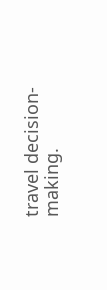travel decision-making.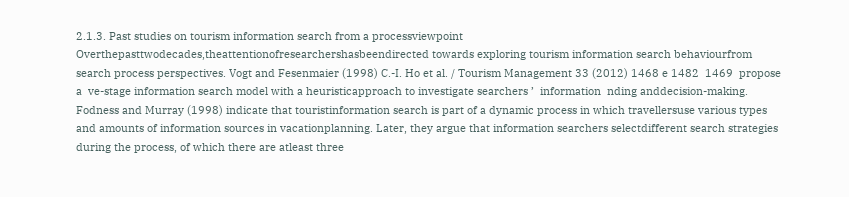2.1.3. Past studies on tourism information search from a processviewpoint  Overthepasttwodecades,theattentionofresearchershasbeendirected towards exploring tourism information search behaviourfrom search process perspectives. Vogt and Fesenmaier (1998) C.-I. Ho et al. / Tourism Management 33 (2012) 1468 e 1482  1469  propose a  ve-stage information search model with a heuristicapproach to investigate searchers ’  information  nding anddecision-making. Fodness and Murray (1998) indicate that touristinformation search is part of a dynamic process in which travellersuse various types and amounts of information sources in vacationplanning. Later, they argue that information searchers selectdifferent search strategies during the process, of which there are atleast three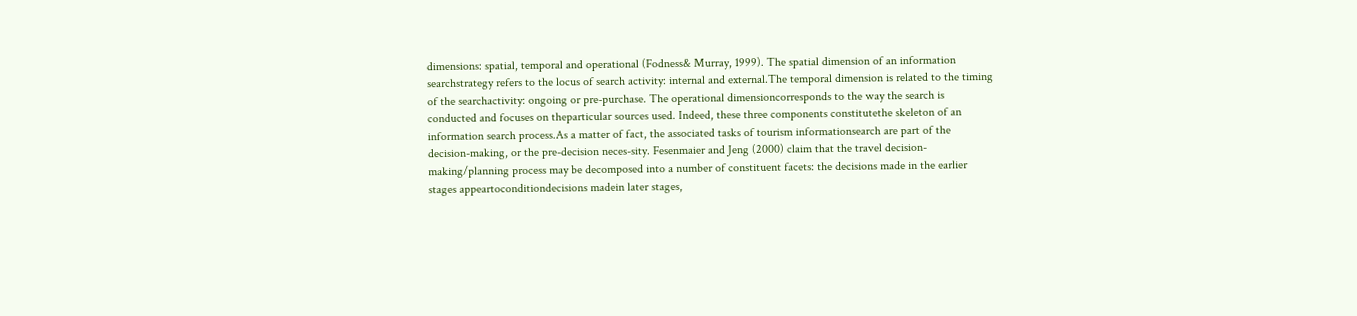dimensions: spatial, temporal and operational (Fodness& Murray, 1999). The spatial dimension of an information searchstrategy refers to the locus of search activity: internal and external.The temporal dimension is related to the timing of the searchactivity: ongoing or pre-purchase. The operational dimensioncorresponds to the way the search is conducted and focuses on theparticular sources used. Indeed, these three components constitutethe skeleton of an information search process.As a matter of fact, the associated tasks of tourism informationsearch are part of the decision-making, or the pre-decision neces-sity. Fesenmaier and Jeng (2000) claim that the travel decision-making/planning process may be decomposed into a number of constituent facets: the decisions made in the earlier stages appeartoconditiondecisions madein later stages,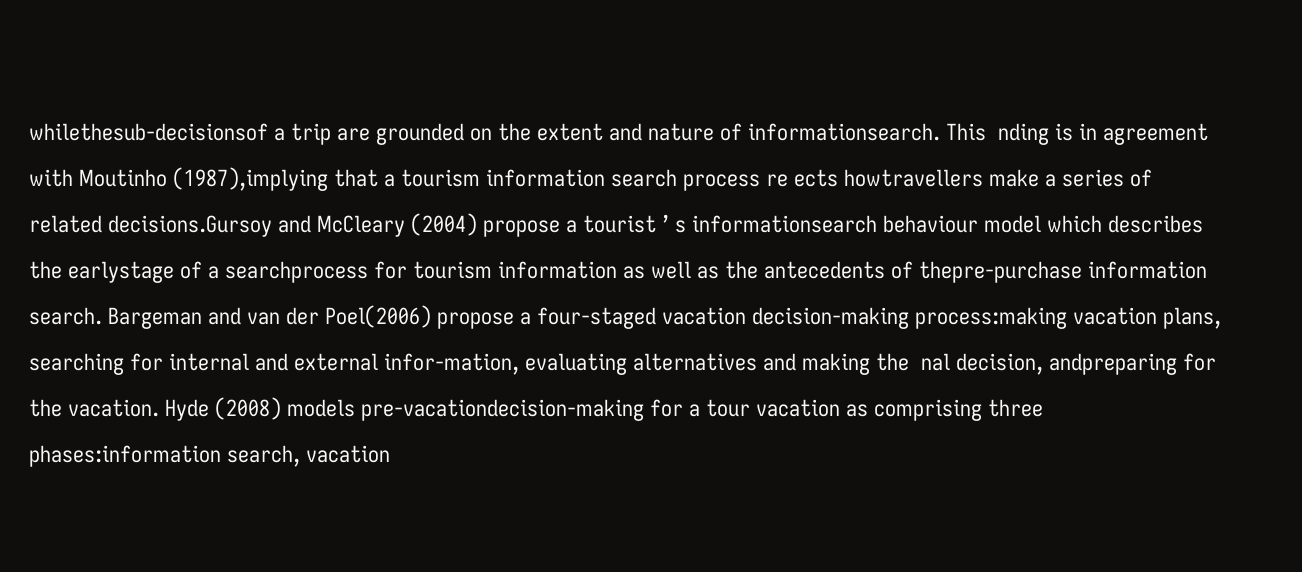whilethesub-decisionsof a trip are grounded on the extent and nature of informationsearch. This  nding is in agreement with Moutinho (1987),implying that a tourism information search process re ects howtravellers make a series of related decisions.Gursoy and McCleary (2004) propose a tourist ’ s informationsearch behaviour model which describes the earlystage of a searchprocess for tourism information as well as the antecedents of thepre-purchase information search. Bargeman and van der Poel(2006) propose a four-staged vacation decision-making process:making vacation plans, searching for internal and external infor-mation, evaluating alternatives and making the  nal decision, andpreparing for the vacation. Hyde (2008) models pre-vacationdecision-making for a tour vacation as comprising three phases:information search, vacation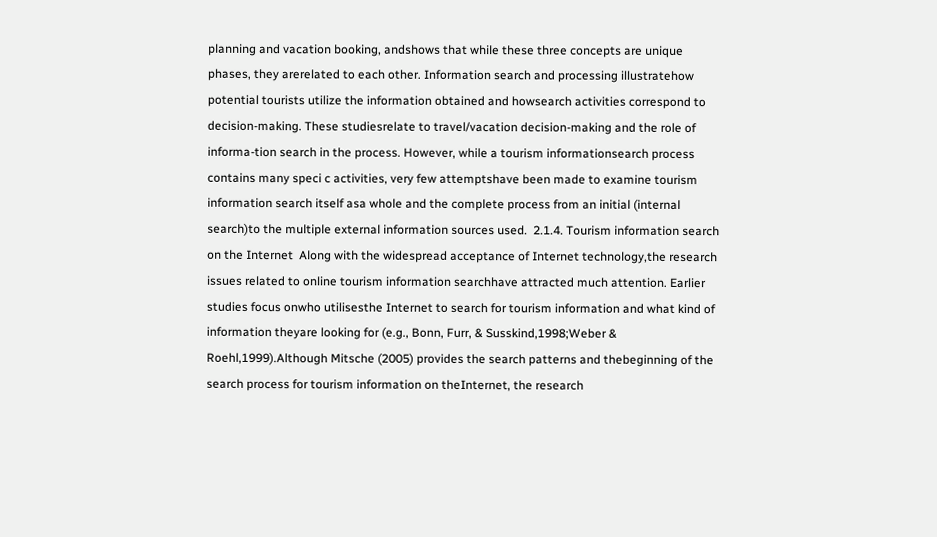planning and vacation booking, andshows that while these three concepts are unique phases, they arerelated to each other. Information search and processing illustratehow potential tourists utilize the information obtained and howsearch activities correspond to decision-making. These studiesrelate to travel/vacation decision-making and the role of informa-tion search in the process. However, while a tourism informationsearch process contains many speci c activities, very few attemptshave been made to examine tourism information search itself asa whole and the complete process from an initial (internal search)to the multiple external information sources used.  2.1.4. Tourism information search on the Internet  Along with the widespread acceptance of Internet technology,the research issues related to online tourism information searchhave attracted much attention. Earlier studies focus onwho utilisesthe Internet to search for tourism information and what kind of information theyare looking for (e.g., Bonn, Furr, & Susskind,1998;Weber & Roehl,1999).Although Mitsche (2005) provides the search patterns and thebeginning of the search process for tourism information on theInternet, the research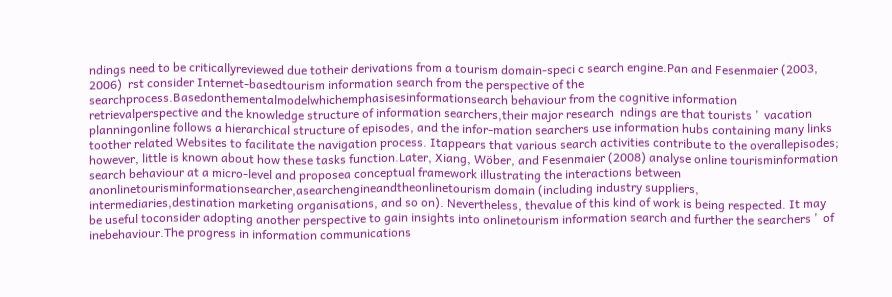ndings need to be criticallyreviewed due totheir derivations from a tourism domain-speci c search engine.Pan and Fesenmaier (2003, 2006)  rst consider Internet-basedtourism information search from the perspective of the searchprocess.Basedonthementalmodelwhichemphasisesinformationsearch behaviour from the cognitive information retrievalperspective and the knowledge structure of information searchers,their major research  ndings are that tourists ’  vacation planningonline follows a hierarchical structure of episodes, and the infor-mation searchers use information hubs containing many links toother related Websites to facilitate the navigation process. Itappears that various search activities contribute to the overallepisodes; however, little is known about how these tasks function.Later, Xiang, Wöber, and Fesenmaier (2008) analyse online tourisminformation search behaviour at a micro-level and proposea conceptual framework illustrating the interactions between anonlinetourisminformationsearcher,asearchengineandtheonlinetourism domain (including industry suppliers, intermediaries,destination marketing organisations, and so on). Nevertheless, thevalue of this kind of work is being respected. It may be useful toconsider adopting another perspective to gain insights into onlinetourism information search and further the searchers ’  of  inebehaviour.The progress in information communications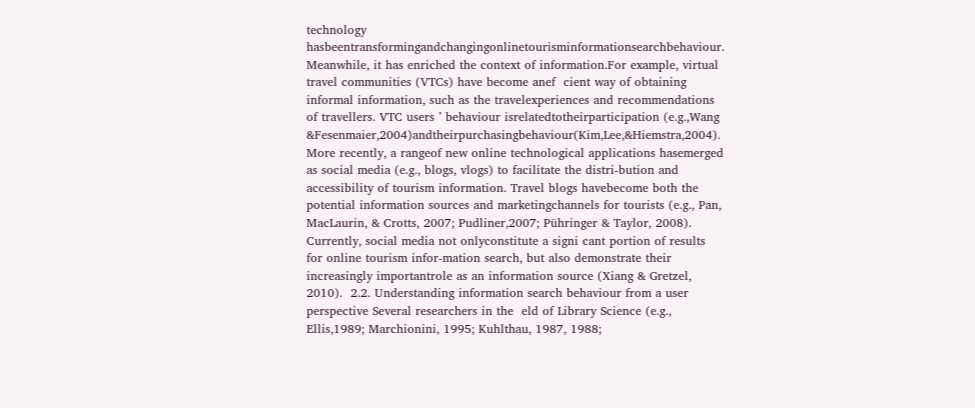technology hasbeentransformingandchangingonlinetourisminformationsearchbehaviour. Meanwhile, it has enriched the context of information.For example, virtual travel communities (VTCs) have become anef  cient way of obtaining informal information, such as the travelexperiences and recommendations of travellers. VTC users ’ behaviour isrelatedtotheirparticipation (e.g.,Wang &Fesenmaier,2004)andtheirpurchasingbehaviour(Kim,Lee,&Hiemstra,2004). More recently, a rangeof new online technological applications hasemerged as social media (e.g., blogs, vlogs) to facilitate the distri-bution and accessibility of tourism information. Travel blogs havebecome both the potential information sources and marketingchannels for tourists (e.g., Pan, MacLaurin, & Crotts, 2007; Pudliner,2007; Pühringer & Taylor, 2008). Currently, social media not onlyconstitute a signi cant portion of results for online tourism infor-mation search, but also demonstrate their increasingly importantrole as an information source (Xiang & Gretzel, 2010).  2.2. Understanding information search behaviour from a user  perspective Several researchers in the  eld of Library Science (e.g., Ellis,1989; Marchionini, 1995; Kuhlthau, 1987, 1988;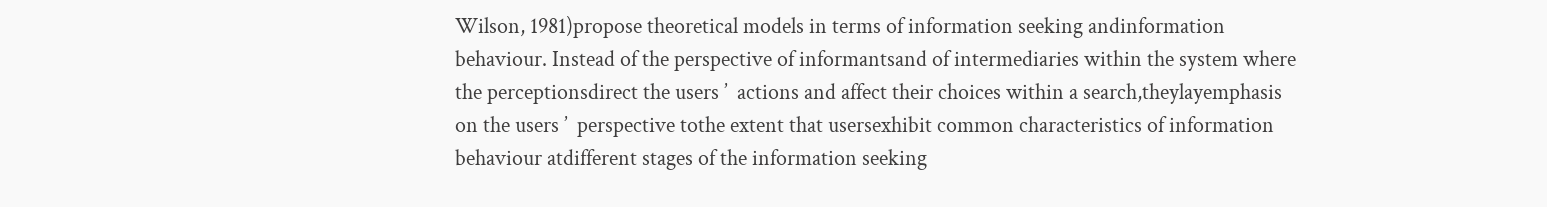Wilson, 1981)propose theoretical models in terms of information seeking andinformation behaviour. Instead of the perspective of informantsand of intermediaries within the system where the perceptionsdirect the users ’  actions and affect their choices within a search,theylayemphasis on the users ’  perspective tothe extent that usersexhibit common characteristics of information behaviour atdifferent stages of the information seeking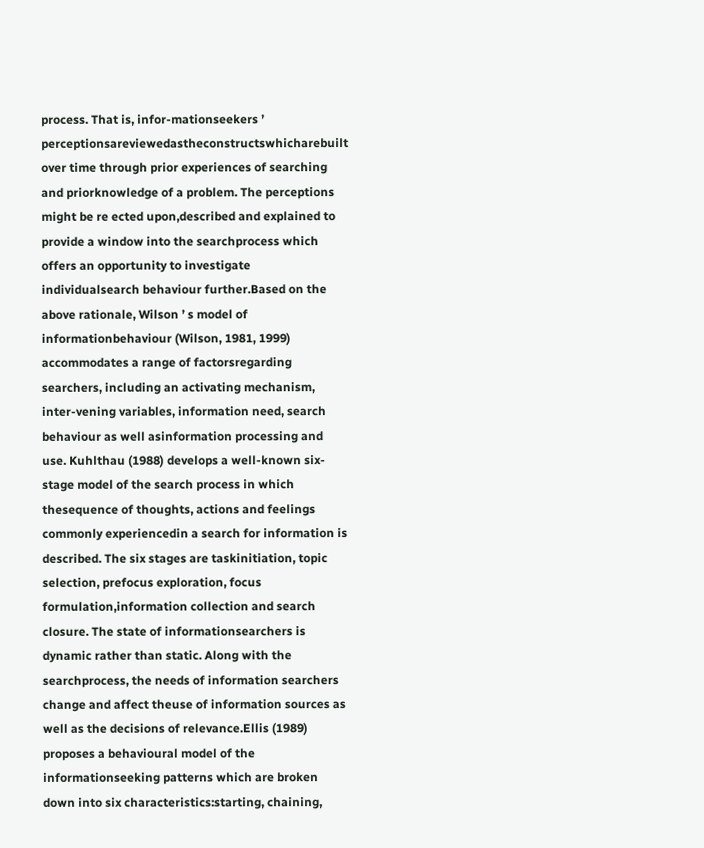process. That is, infor-mationseekers ’ perceptionsareviewedastheconstructswhicharebuilt over time through prior experiences of searching and priorknowledge of a problem. The perceptions might be re ected upon,described and explained to provide a window into the searchprocess which offers an opportunity to investigate individualsearch behaviour further.Based on the above rationale, Wilson ’ s model of informationbehaviour (Wilson, 1981, 1999) accommodates a range of factorsregarding searchers, including an activating mechanism, inter-vening variables, information need, search behaviour as well asinformation processing and use. Kuhlthau (1988) develops a well-known six-stage model of the search process in which thesequence of thoughts, actions and feelings commonly experiencedin a search for information is described. The six stages are taskinitiation, topic selection, prefocus exploration, focus formulation,information collection and search closure. The state of informationsearchers is dynamic rather than static. Along with the searchprocess, the needs of information searchers change and affect theuse of information sources as well as the decisions of relevance.Ellis (1989) proposes a behavioural model of the informationseeking patterns which are broken down into six characteristics:starting, chaining,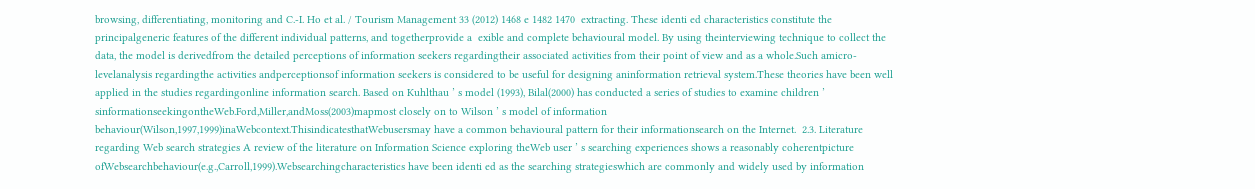browsing, differentiating, monitoring and C.-I. Ho et al. / Tourism Management 33 (2012) 1468 e 1482 1470  extracting. These identi ed characteristics constitute the principalgeneric features of the different individual patterns, and togetherprovide a  exible and complete behavioural model. By using theinterviewing technique to collect the data, the model is derivedfrom the detailed perceptions of information seekers regardingtheir associated activities from their point of view and as a whole.Such amicro-levelanalysis regardingthe activities andperceptionsof information seekers is considered to be useful for designing aninformation retrieval system.These theories have been well applied in the studies regardingonline information search. Based on Kuhlthau ’ s model (1993), Bilal(2000) has conducted a series of studies to examine children ’ sinformationseekingontheWeb.Ford,Miller,andMoss(2003)mapmost closely on to Wilson ’ s model of information behaviour(Wilson,1997,1999)inaWebcontext.ThisindicatesthatWebusersmay have a common behavioural pattern for their informationsearch on the Internet.  2.3. Literature regarding Web search strategies A review of the literature on Information Science exploring theWeb user ’ s searching experiences shows a reasonably coherentpicture ofWebsearchbehaviour(e.g.,Carroll,1999).Websearchingcharacteristics have been identi ed as the searching strategieswhich are commonly and widely used by information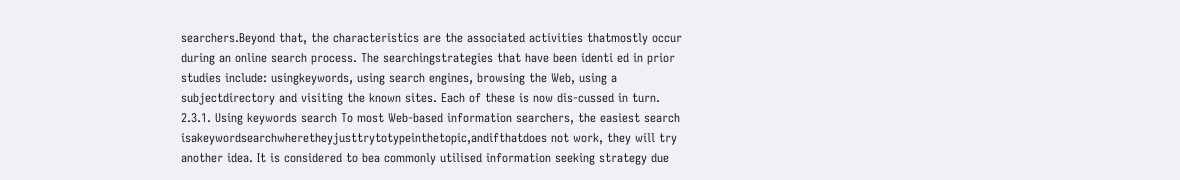searchers.Beyond that, the characteristics are the associated activities thatmostly occur during an online search process. The searchingstrategies that have been identi ed in prior studies include: usingkeywords, using search engines, browsing the Web, using a subjectdirectory and visiting the known sites. Each of these is now dis-cussed in turn.  2.3.1. Using keywords search To most Web-based information searchers, the easiest search isakeywordsearchwheretheyjusttrytotypeinthetopic,andifthatdoes not work, they will try another idea. It is considered to bea commonly utilised information seeking strategy due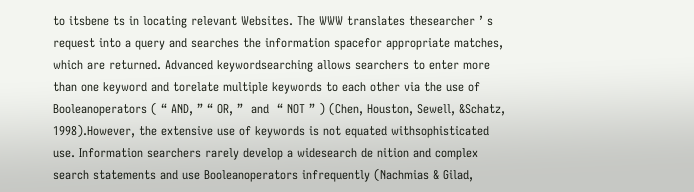to itsbene ts in locating relevant Websites. The WWW translates thesearcher ’ s request into a query and searches the information spacefor appropriate matches, which are returned. Advanced keywordsearching allows searchers to enter more than one keyword and torelate multiple keywords to each other via the use of Booleanoperators ( “ AND, ” “ OR, ”  and  “ NOT ” ) (Chen, Houston, Sewell, &Schatz, 1998).However, the extensive use of keywords is not equated withsophisticated use. Information searchers rarely develop a widesearch de nition and complex search statements and use Booleanoperators infrequently (Nachmias & Gilad,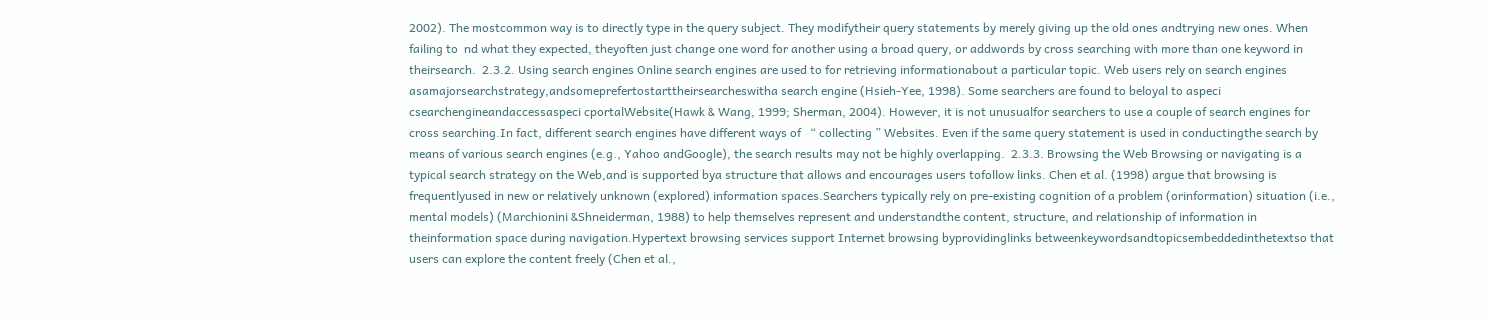2002). The mostcommon way is to directly type in the query subject. They modifytheir query statements by merely giving up the old ones andtrying new ones. When failing to  nd what they expected, theyoften just change one word for another using a broad query, or addwords by cross searching with more than one keyword in theirsearch.  2.3.2. Using search engines Online search engines are used to for retrieving informationabout a particular topic. Web users rely on search engines asamajorsearchstrategy,andsomeprefertostarttheirsearcheswitha search engine (Hsieh-Yee, 1998). Some searchers are found to beloyal to aspeci csearchengineandaccessaspeci cportalWebsite(Hawk & Wang, 1999; Sherman, 2004). However, it is not unusualfor searchers to use a couple of search engines for cross searching.In fact, different search engines have different ways of   “ collecting ” Websites. Even if the same query statement is used in conductingthe search by means of various search engines (e.g., Yahoo andGoogle), the search results may not be highly overlapping.  2.3.3. Browsing the Web Browsing or navigating is a typical search strategy on the Web,and is supported bya structure that allows and encourages users tofollow links. Chen et al. (1998) argue that browsing is frequentlyused in new or relatively unknown (explored) information spaces.Searchers typically rely on pre-existing cognition of a problem (orinformation) situation (i.e., mental models) (Marchionini &Shneiderman, 1988) to help themselves represent and understandthe content, structure, and relationship of information in theinformation space during navigation.Hypertext browsing services support Internet browsing byprovidinglinks betweenkeywordsandtopicsembeddedinthetextso that users can explore the content freely (Chen et al.,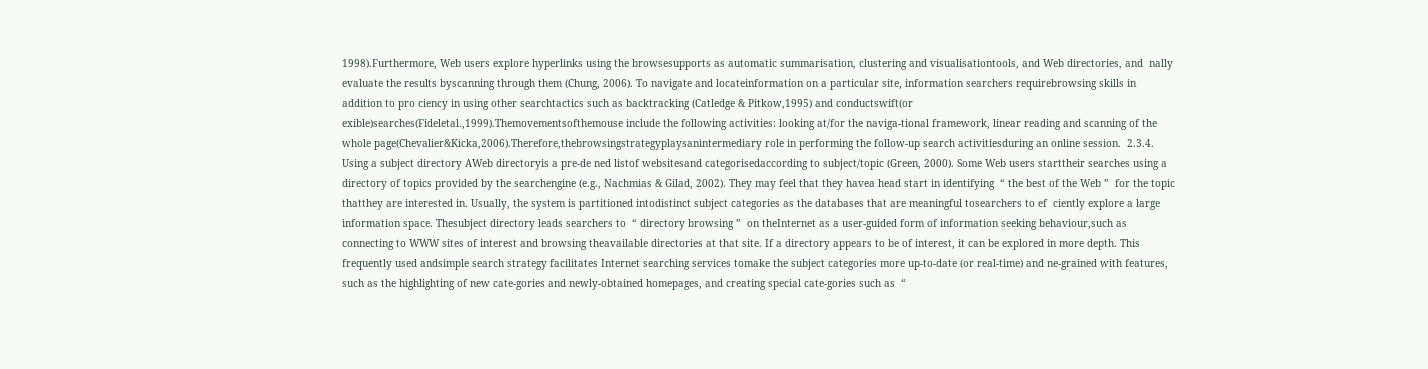1998).Furthermore, Web users explore hyperlinks using the browsesupports as automatic summarisation, clustering and visualisationtools, and Web directories, and  nally evaluate the results byscanning through them (Chung, 2006). To navigate and locateinformation on a particular site, information searchers requirebrowsing skills in addition to pro ciency in using other searchtactics such as backtracking (Catledge & Pitkow,1995) and conductswift(or exible)searches(Fideletal.,1999).Themovementsofthemouse include the following activities: looking at/for the naviga-tional framework, linear reading and scanning of the whole page(Chevalier&Kicka,2006).Therefore,thebrowsingstrategyplaysanintermediary role in performing the follow-up search activitiesduring an online session.  2.3.4. Using a subject directory AWeb directoryis a pre-de ned listof websitesand categorisedaccording to subject/topic (Green, 2000). Some Web users starttheir searches using a directory of topics provided by the searchengine (e.g., Nachmias & Gilad, 2002). They may feel that they havea head start in identifying  “ the best of the Web ”  for the topic thatthey are interested in. Usually, the system is partitioned intodistinct subject categories as the databases that are meaningful tosearchers to ef  ciently explore a large information space. Thesubject directory leads searchers to  “ directory browsing ”  on theInternet as a user-guided form of information seeking behaviour,such as connecting to WWW sites of interest and browsing theavailable directories at that site. If a directory appears to be of interest, it can be explored in more depth. This frequently used andsimple search strategy facilitates Internet searching services tomake the subject categories more up-to-date (or real-time) and ne-grained with features, such as the highlighting of new cate-gories and newly-obtained homepages, and creating special cate-gories such as  “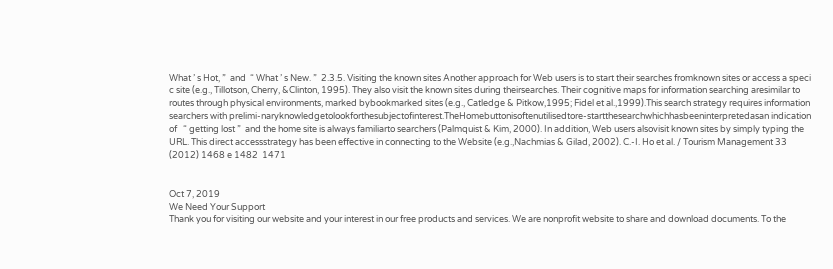What ’ s Hot, ”  and  “ What ’ s New. ”  2.3.5. Visiting the known sites Another approach for Web users is to start their searches fromknown sites or access a speci c site (e.g., Tillotson, Cherry, &Clinton, 1995). They also visit the known sites during theirsearches. Their cognitive maps for information searching aresimilar to routes through physical environments, marked bybookmarked sites (e.g., Catledge & Pitkow,1995; Fidel et al.,1999).This search strategy requires information searchers with prelimi-naryknowledgetolookforthesubjectofinterest.TheHomebuttonisoftenutilisedtore-startthesearchwhichhasbeeninterpretedasan indication of   “ getting lost ”  and the home site is always familiarto searchers (Palmquist & Kim, 2000). In addition, Web users alsovisit known sites by simply typing the URL. This direct accessstrategy has been effective in connecting to the Website (e.g.,Nachmias & Gilad, 2002). C.-I. Ho et al. / Tourism Management 33 (2012) 1468 e 1482  1471


Oct 7, 2019
We Need Your Support
Thank you for visiting our website and your interest in our free products and services. We are nonprofit website to share and download documents. To the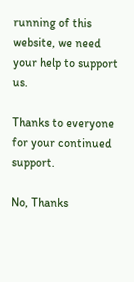running of this website, we need your help to support us.

Thanks to everyone for your continued support.

No, Thanks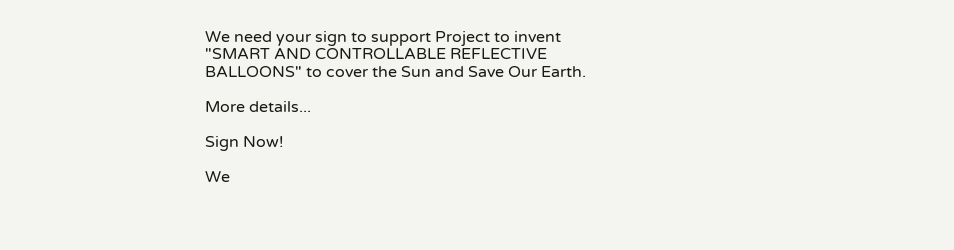We need your sign to support Project to invent "SMART AND CONTROLLABLE REFLECTIVE BALLOONS" to cover the Sun and Save Our Earth.

More details...

Sign Now!

We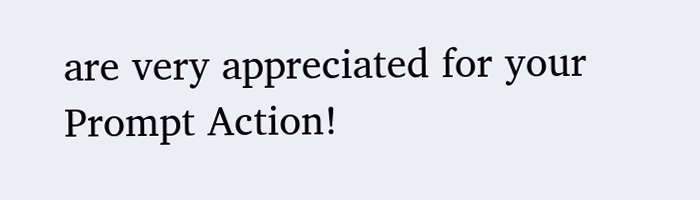are very appreciated for your Prompt Action!